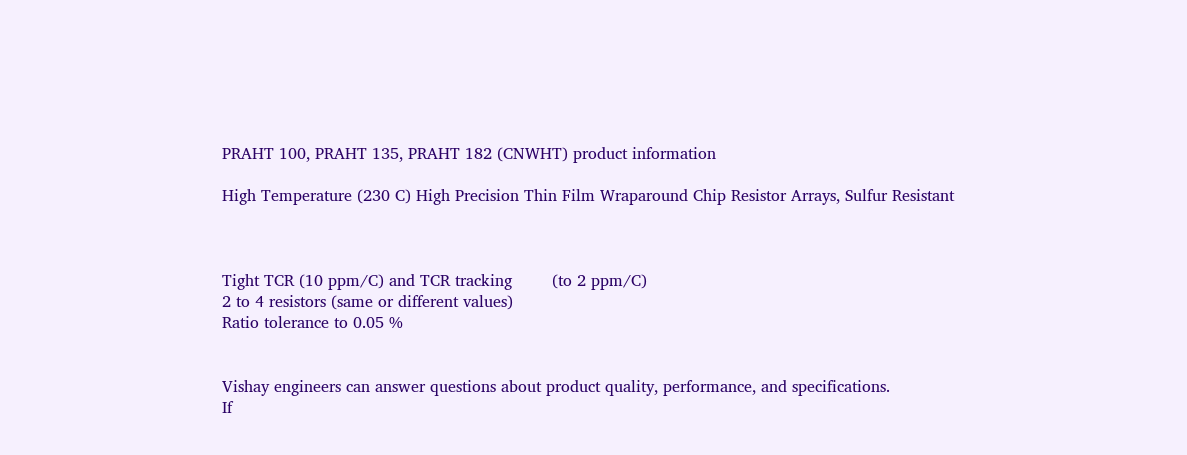PRAHT 100, PRAHT 135, PRAHT 182 (CNWHT) product information

High Temperature (230 C) High Precision Thin Film Wraparound Chip Resistor Arrays, Sulfur Resistant



Tight TCR (10 ppm/C) and TCR tracking        (to 2 ppm/C)
2 to 4 resistors (same or different values)
Ratio tolerance to 0.05 %


Vishay engineers can answer questions about product quality, performance, and specifications.
If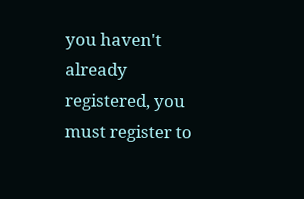you haven't already registered, you must register to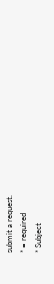submit a request.
* = required
* Subject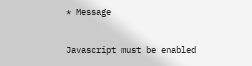* Message

Javascript must be enabled